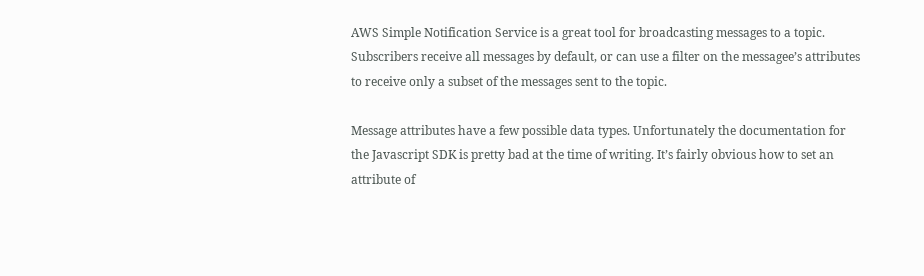AWS Simple Notification Service is a great tool for broadcasting messages to a topic. Subscribers receive all messages by default, or can use a filter on the messagee’s attributes to receive only a subset of the messages sent to the topic.

Message attributes have a few possible data types. Unfortunately the documentation for the Javascript SDK is pretty bad at the time of writing. It’s fairly obvious how to set an attribute of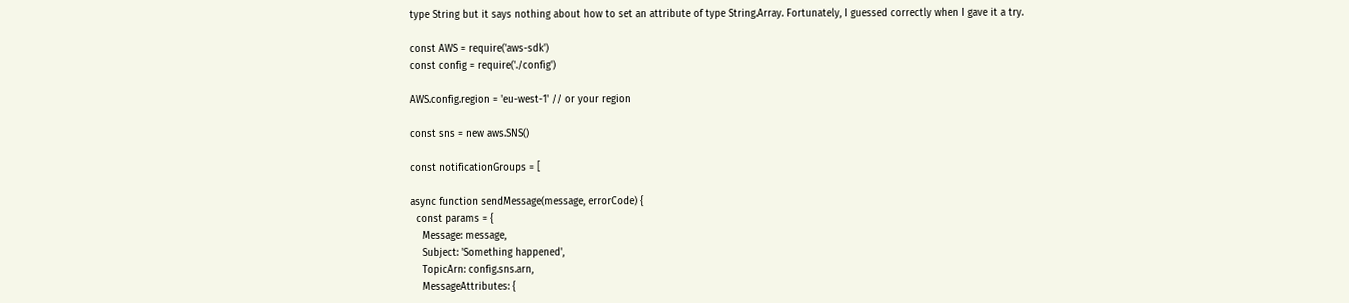type String but it says nothing about how to set an attribute of type String.Array. Fortunately, I guessed correctly when I gave it a try.

const AWS = require('aws-sdk')
const config = require('./config')

AWS.config.region = 'eu-west-1' // or your region

const sns = new aws.SNS()

const notificationGroups = [

async function sendMessage(message, errorCode) {
  const params = {
    Message: message,
    Subject: 'Something happened',
    TopicArn: config.sns.arn,
    MessageAttributes: {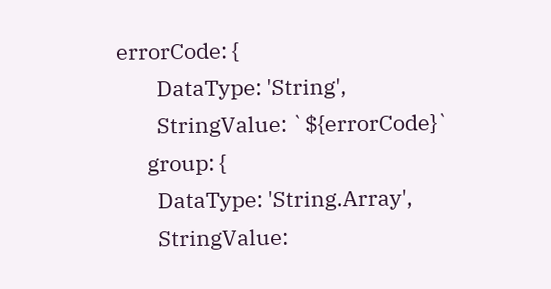errorCode: {
        DataType: 'String',
        StringValue: `${errorCode}`
      group: {
        DataType: 'String.Array',
        StringValue: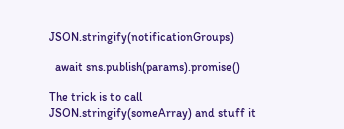JSON.stringify(notificationGroups)

  await sns.publish(params).promise()

The trick is to call JSON.stringify(someArray) and stuff it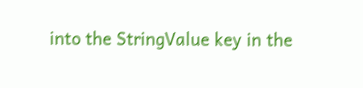into the StringValue key in the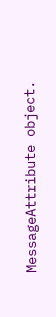MessageAttribute object.